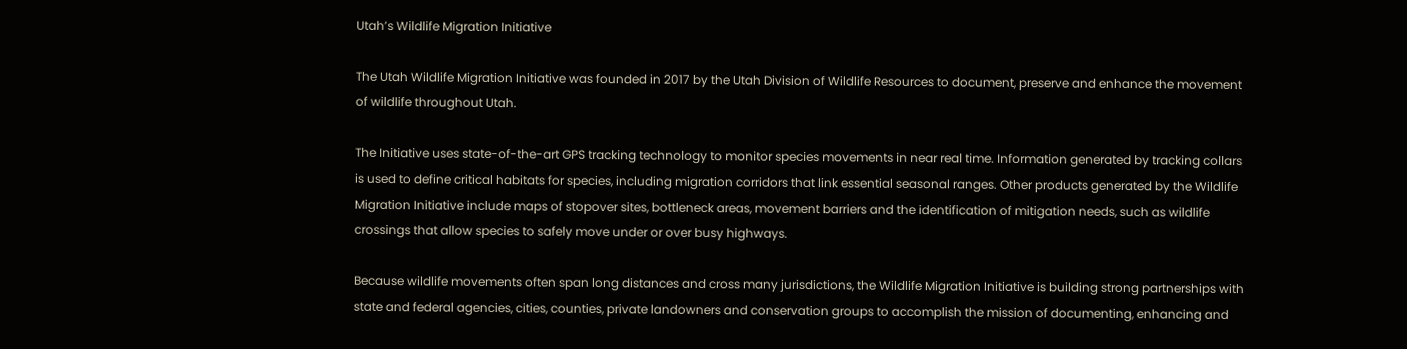Utah’s Wildlife Migration Initiative

The Utah Wildlife Migration Initiative was founded in 2017 by the Utah Division of Wildlife Resources to document, preserve and enhance the movement of wildlife throughout Utah.

The Initiative uses state-of-the-art GPS tracking technology to monitor species movements in near real time. Information generated by tracking collars is used to define critical habitats for species, including migration corridors that link essential seasonal ranges. Other products generated by the Wildlife Migration Initiative include maps of stopover sites, bottleneck areas, movement barriers and the identification of mitigation needs, such as wildlife crossings that allow species to safely move under or over busy highways.

Because wildlife movements often span long distances and cross many jurisdictions, the Wildlife Migration Initiative is building strong partnerships with state and federal agencies, cities, counties, private landowners and conservation groups to accomplish the mission of documenting, enhancing and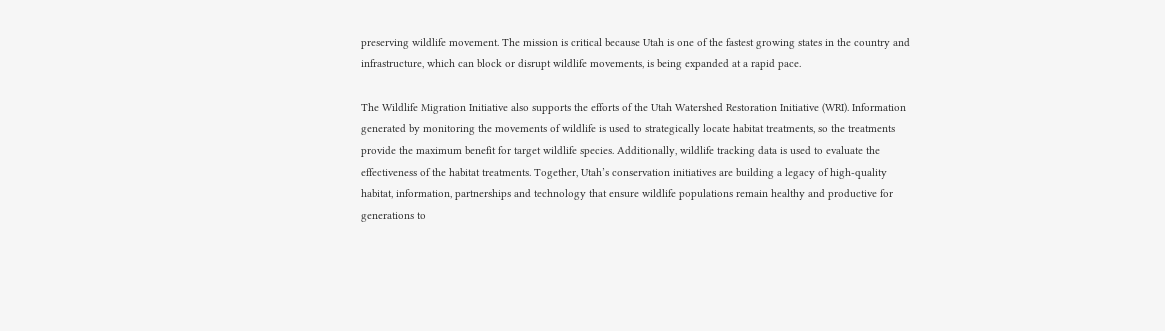preserving wildlife movement. The mission is critical because Utah is one of the fastest growing states in the country and infrastructure, which can block or disrupt wildlife movements, is being expanded at a rapid pace.

The Wildlife Migration Initiative also supports the efforts of the Utah Watershed Restoration Initiative (WRI). Information generated by monitoring the movements of wildlife is used to strategically locate habitat treatments, so the treatments provide the maximum benefit for target wildlife species. Additionally, wildlife tracking data is used to evaluate the effectiveness of the habitat treatments. Together, Utah’s conservation initiatives are building a legacy of high-quality habitat, information, partnerships and technology that ensure wildlife populations remain healthy and productive for generations to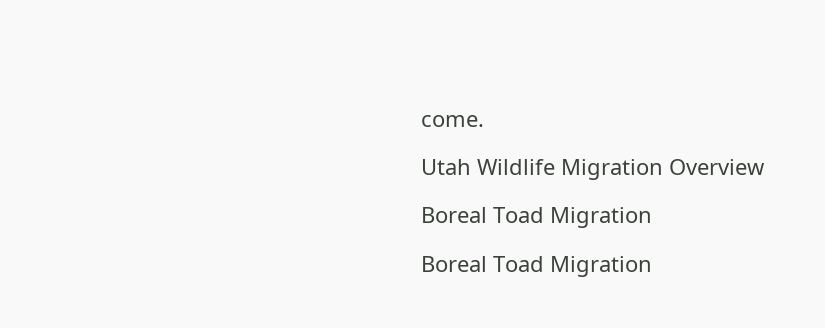come.

Utah Wildlife Migration Overview

Boreal Toad Migration

Boreal Toad Migration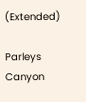(Extended)

Parleys Canyon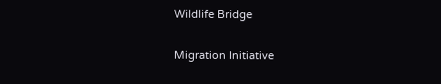Wildlife Bridge

Migration Initiative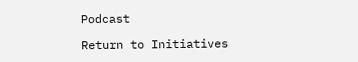Podcast

Return to Initiatives